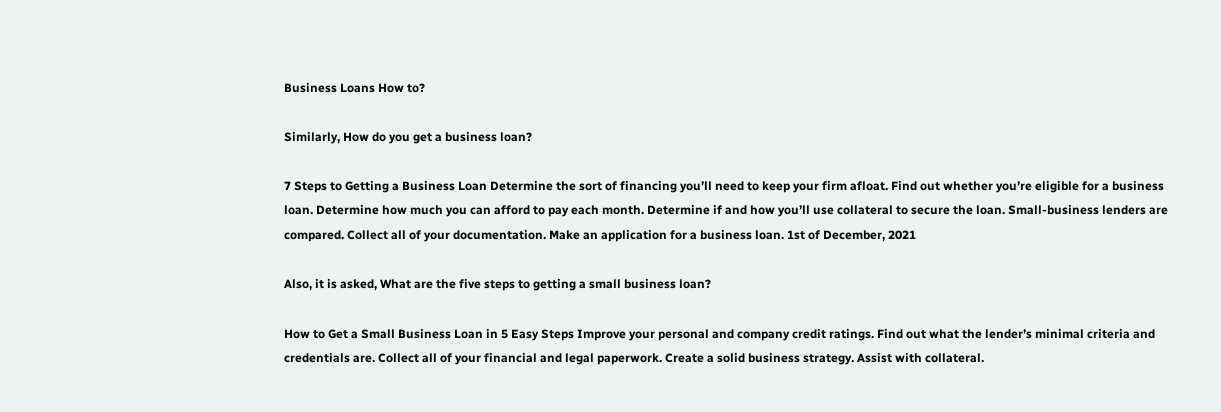Business Loans How to?

Similarly, How do you get a business loan?

7 Steps to Getting a Business Loan Determine the sort of financing you’ll need to keep your firm afloat. Find out whether you’re eligible for a business loan. Determine how much you can afford to pay each month. Determine if and how you’ll use collateral to secure the loan. Small-business lenders are compared. Collect all of your documentation. Make an application for a business loan. 1st of December, 2021

Also, it is asked, What are the five steps to getting a small business loan?

How to Get a Small Business Loan in 5 Easy Steps Improve your personal and company credit ratings. Find out what the lender’s minimal criteria and credentials are. Collect all of your financial and legal paperwork. Create a solid business strategy. Assist with collateral.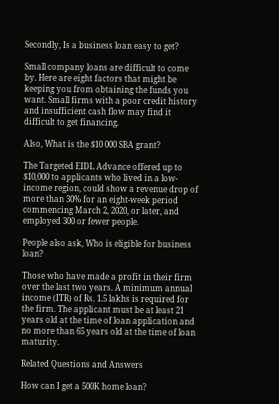Secondly, Is a business loan easy to get?

Small company loans are difficult to come by. Here are eight factors that might be keeping you from obtaining the funds you want. Small firms with a poor credit history and insufficient cash flow may find it difficult to get financing.

Also, What is the $10 000 SBA grant?

The Targeted EIDL Advance offered up to $10,000 to applicants who lived in a low-income region, could show a revenue drop of more than 30% for an eight-week period commencing March 2, 2020, or later, and employed 300 or fewer people.

People also ask, Who is eligible for business loan?

Those who have made a profit in their firm over the last two years. A minimum annual income (ITR) of Rs. 1.5 lakhs is required for the firm. The applicant must be at least 21 years old at the time of loan application and no more than 65 years old at the time of loan maturity.

Related Questions and Answers

How can I get a 500K home loan?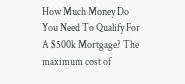How Much Money Do You Need To Qualify For A $500k Mortgage? The maximum cost of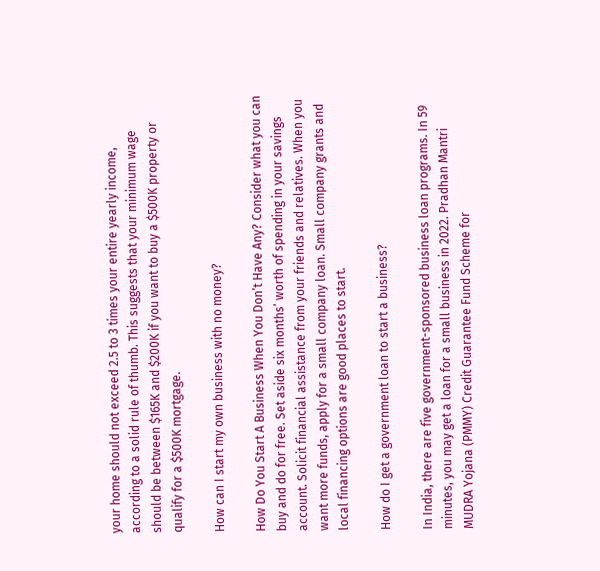your home should not exceed 2.5 to 3 times your entire yearly income, according to a solid rule of thumb. This suggests that your minimum wage should be between $165K and $200K if you want to buy a $500K property or qualify for a $500K mortgage.

How can I start my own business with no money?

How Do You Start A Business When You Don’t Have Any? Consider what you can buy and do for free. Set aside six months’ worth of spending in your savings account. Solicit financial assistance from your friends and relatives. When you want more funds, apply for a small company loan. Small company grants and local financing options are good places to start.

How do I get a government loan to start a business?

In India, there are five government-sponsored business loan programs. In 59 minutes, you may get a loan for a small business in 2022. Pradhan Mantri MUDRA Yojana (PMMY) Credit Guarantee Fund Scheme for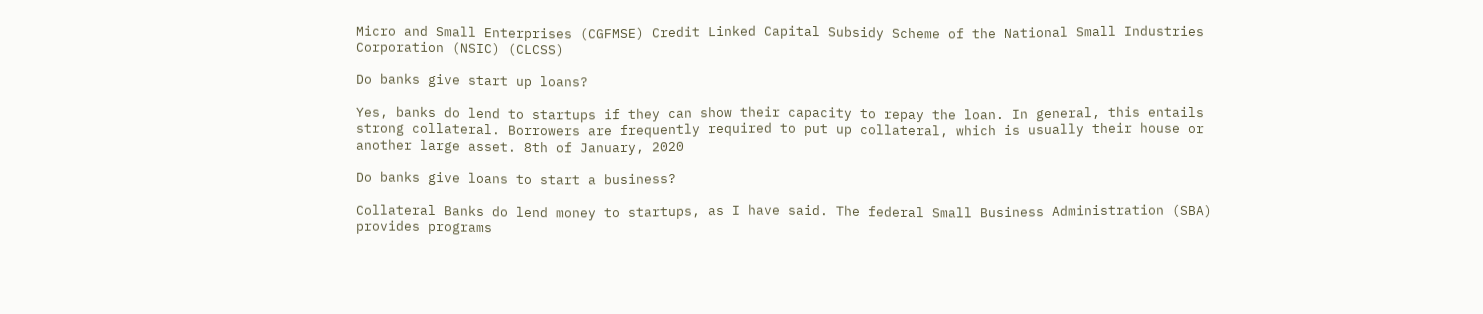Micro and Small Enterprises (CGFMSE) Credit Linked Capital Subsidy Scheme of the National Small Industries Corporation (NSIC) (CLCSS)

Do banks give start up loans?

Yes, banks do lend to startups if they can show their capacity to repay the loan. In general, this entails strong collateral. Borrowers are frequently required to put up collateral, which is usually their house or another large asset. 8th of January, 2020

Do banks give loans to start a business?

Collateral Banks do lend money to startups, as I have said. The federal Small Business Administration (SBA) provides programs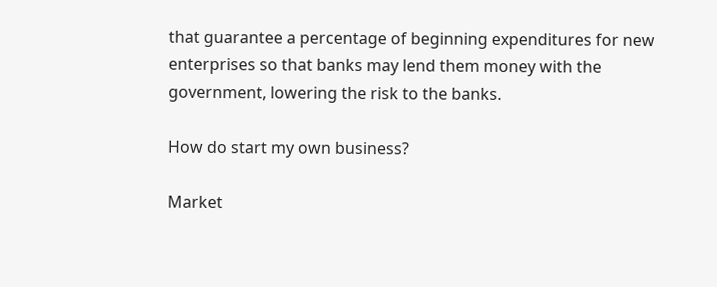that guarantee a percentage of beginning expenditures for new enterprises so that banks may lend them money with the government, lowering the risk to the banks.

How do start my own business?

Market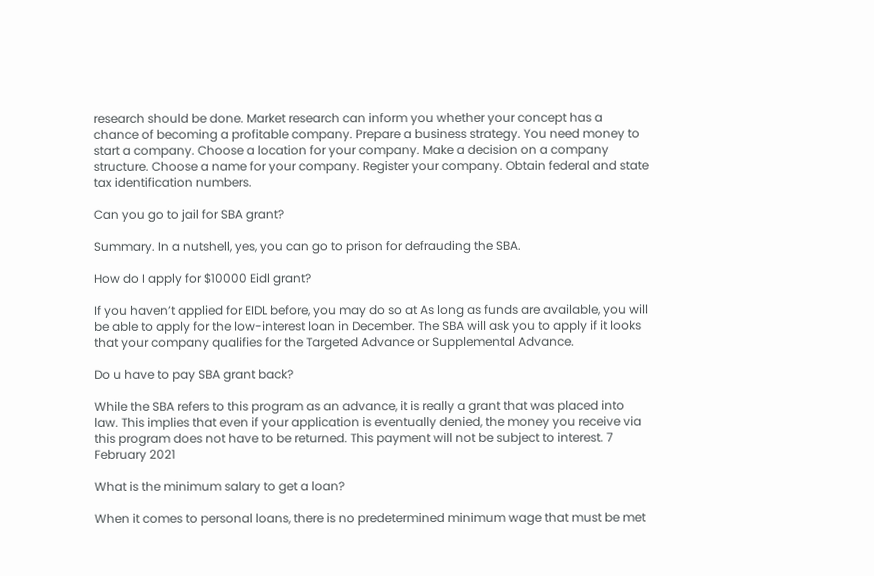research should be done. Market research can inform you whether your concept has a chance of becoming a profitable company. Prepare a business strategy. You need money to start a company. Choose a location for your company. Make a decision on a company structure. Choose a name for your company. Register your company. Obtain federal and state tax identification numbers.

Can you go to jail for SBA grant?

Summary. In a nutshell, yes, you can go to prison for defrauding the SBA.

How do I apply for $10000 Eidl grant?

If you haven’t applied for EIDL before, you may do so at As long as funds are available, you will be able to apply for the low-interest loan in December. The SBA will ask you to apply if it looks that your company qualifies for the Targeted Advance or Supplemental Advance.

Do u have to pay SBA grant back?

While the SBA refers to this program as an advance, it is really a grant that was placed into law. This implies that even if your application is eventually denied, the money you receive via this program does not have to be returned. This payment will not be subject to interest. 7 February 2021

What is the minimum salary to get a loan?

When it comes to personal loans, there is no predetermined minimum wage that must be met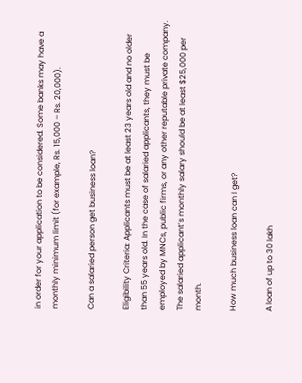in order for your application to be considered. Some banks may have a monthly minimum limit (for example, Rs. 15,000 – Rs. 20,000).

Can a salaried person get business loan?

Eligibility Criteria: Applicants must be at least 23 years old and no older than 55 years old. In the case of salaried applicants, they must be employed by MNCs, public firms, or any other reputable private company. The salaried applicant’s monthly salary should be at least $25,000 per month.

How much business loan can I get?

A loan of up to 30 lakh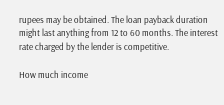rupees may be obtained. The loan payback duration might last anything from 12 to 60 months. The interest rate charged by the lender is competitive.

How much income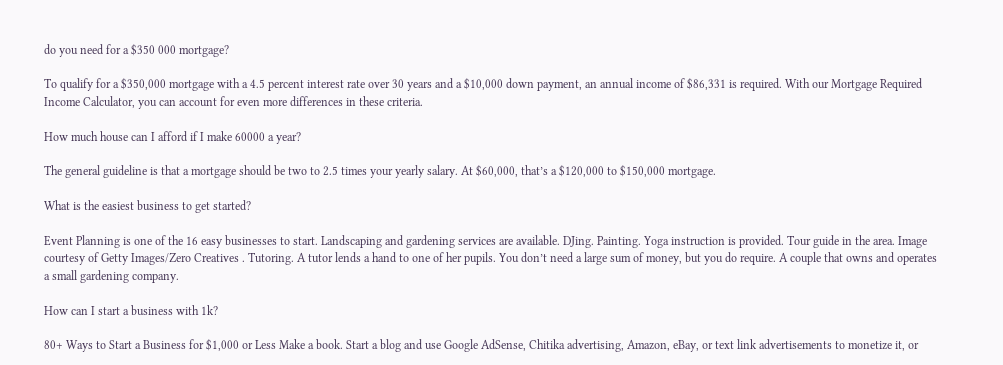do you need for a $350 000 mortgage?

To qualify for a $350,000 mortgage with a 4.5 percent interest rate over 30 years and a $10,000 down payment, an annual income of $86,331 is required. With our Mortgage Required Income Calculator, you can account for even more differences in these criteria.

How much house can I afford if I make 60000 a year?

The general guideline is that a mortgage should be two to 2.5 times your yearly salary. At $60,000, that’s a $120,000 to $150,000 mortgage.

What is the easiest business to get started?

Event Planning is one of the 16 easy businesses to start. Landscaping and gardening services are available. DJing. Painting. Yoga instruction is provided. Tour guide in the area. Image courtesy of Getty Images/Zero Creatives . Tutoring. A tutor lends a hand to one of her pupils. You don’t need a large sum of money, but you do require. A couple that owns and operates a small gardening company.

How can I start a business with 1k?

80+ Ways to Start a Business for $1,000 or Less Make a book. Start a blog and use Google AdSense, Chitika advertising, Amazon, eBay, or text link advertisements to monetize it, or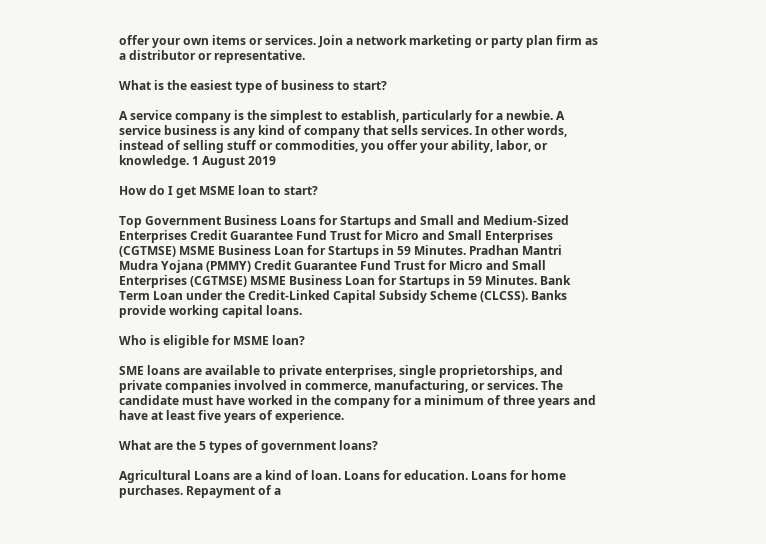offer your own items or services. Join a network marketing or party plan firm as a distributor or representative.

What is the easiest type of business to start?

A service company is the simplest to establish, particularly for a newbie. A service business is any kind of company that sells services. In other words, instead of selling stuff or commodities, you offer your ability, labor, or knowledge. 1 August 2019

How do I get MSME loan to start?

Top Government Business Loans for Startups and Small and Medium-Sized Enterprises Credit Guarantee Fund Trust for Micro and Small Enterprises (CGTMSE) MSME Business Loan for Startups in 59 Minutes. Pradhan Mantri Mudra Yojana (PMMY) Credit Guarantee Fund Trust for Micro and Small Enterprises (CGTMSE) MSME Business Loan for Startups in 59 Minutes. Bank Term Loan under the Credit-Linked Capital Subsidy Scheme (CLCSS). Banks provide working capital loans.

Who is eligible for MSME loan?

SME loans are available to private enterprises, single proprietorships, and private companies involved in commerce, manufacturing, or services. The candidate must have worked in the company for a minimum of three years and have at least five years of experience.

What are the 5 types of government loans?

Agricultural Loans are a kind of loan. Loans for education. Loans for home purchases. Repayment of a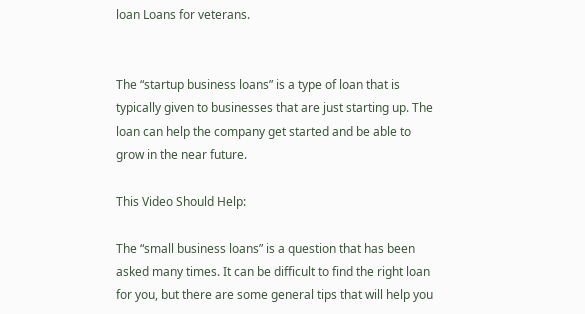loan Loans for veterans.


The “startup business loans” is a type of loan that is typically given to businesses that are just starting up. The loan can help the company get started and be able to grow in the near future.

This Video Should Help:

The “small business loans” is a question that has been asked many times. It can be difficult to find the right loan for you, but there are some general tips that will help you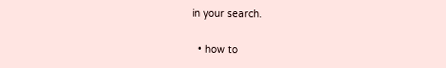in your search.

  • how to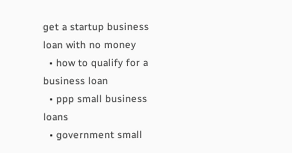get a startup business loan with no money
  • how to qualify for a business loan
  • ppp small business loans
  • government small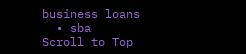business loans
  • sba
Scroll to Top